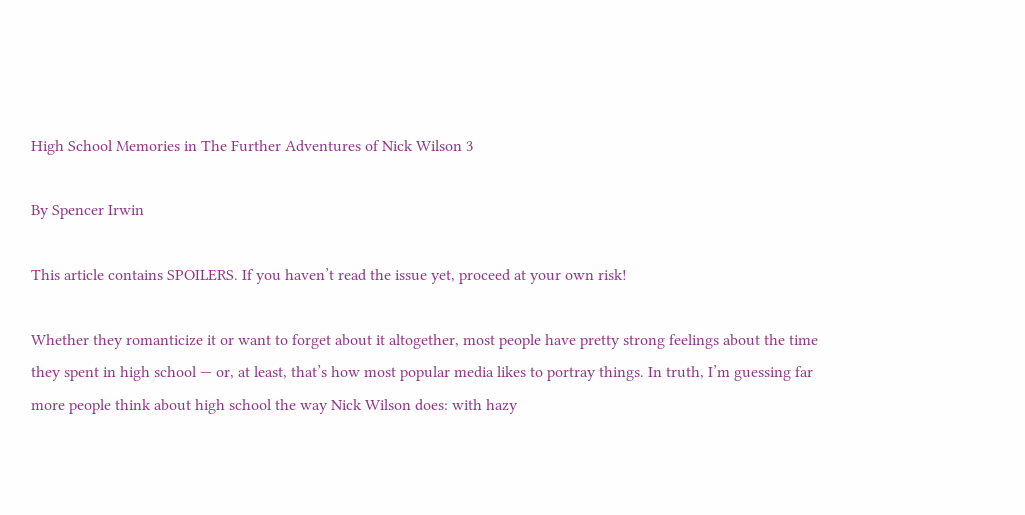High School Memories in The Further Adventures of Nick Wilson 3

By Spencer Irwin

This article contains SPOILERS. If you haven’t read the issue yet, proceed at your own risk!

Whether they romanticize it or want to forget about it altogether, most people have pretty strong feelings about the time they spent in high school — or, at least, that’s how most popular media likes to portray things. In truth, I’m guessing far more people think about high school the way Nick Wilson does: with hazy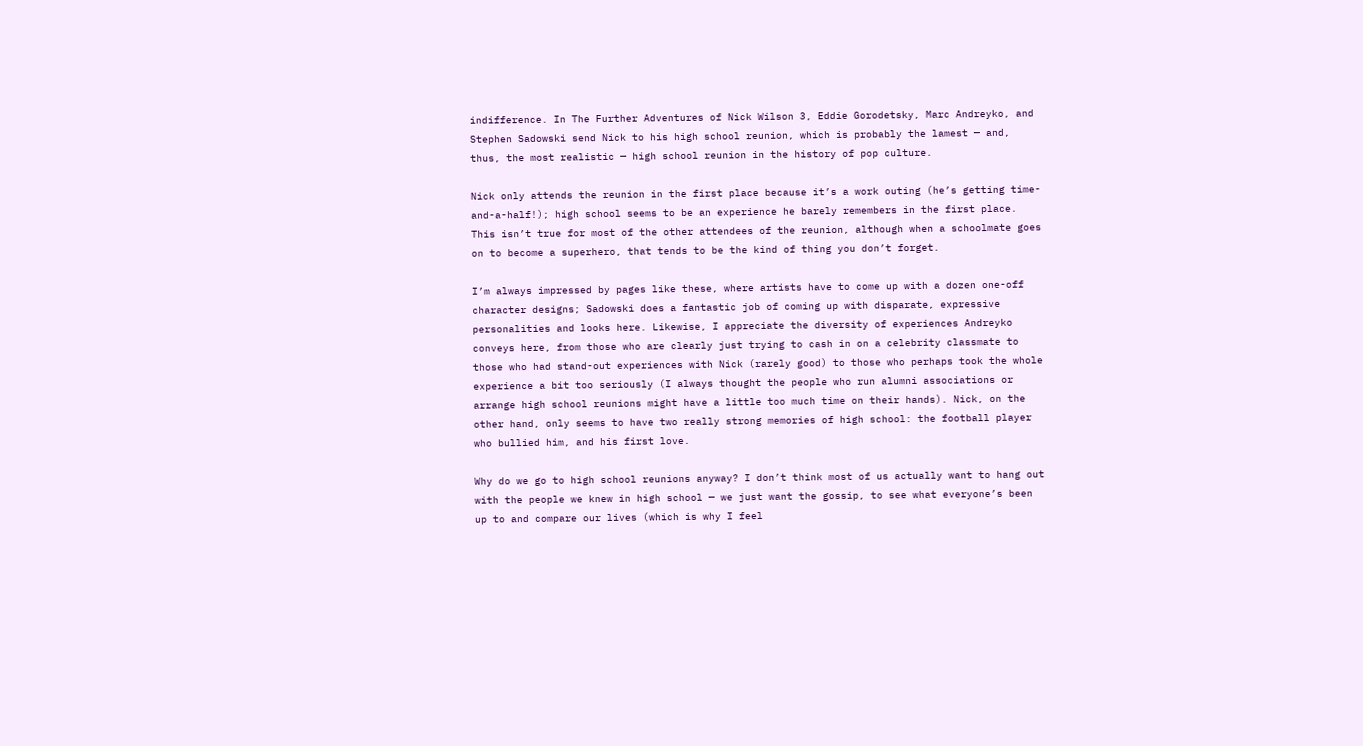indifference. In The Further Adventures of Nick Wilson 3, Eddie Gorodetsky, Marc Andreyko, and Stephen Sadowski send Nick to his high school reunion, which is probably the lamest — and, thus, the most realistic — high school reunion in the history of pop culture.

Nick only attends the reunion in the first place because it’s a work outing (he’s getting time-and-a-half!); high school seems to be an experience he barely remembers in the first place. This isn’t true for most of the other attendees of the reunion, although when a schoolmate goes on to become a superhero, that tends to be the kind of thing you don’t forget.

I’m always impressed by pages like these, where artists have to come up with a dozen one-off character designs; Sadowski does a fantastic job of coming up with disparate, expressive personalities and looks here. Likewise, I appreciate the diversity of experiences Andreyko conveys here, from those who are clearly just trying to cash in on a celebrity classmate to those who had stand-out experiences with Nick (rarely good) to those who perhaps took the whole experience a bit too seriously (I always thought the people who run alumni associations or arrange high school reunions might have a little too much time on their hands). Nick, on the other hand, only seems to have two really strong memories of high school: the football player who bullied him, and his first love.

Why do we go to high school reunions anyway? I don’t think most of us actually want to hang out with the people we knew in high school — we just want the gossip, to see what everyone’s been up to and compare our lives (which is why I feel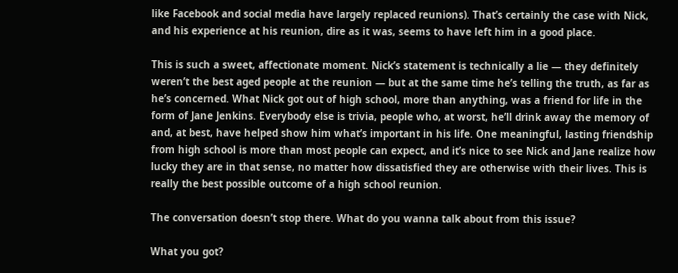like Facebook and social media have largely replaced reunions). That’s certainly the case with Nick, and his experience at his reunion, dire as it was, seems to have left him in a good place.

This is such a sweet, affectionate moment. Nick’s statement is technically a lie — they definitely weren’t the best aged people at the reunion — but at the same time he’s telling the truth, as far as he’s concerned. What Nick got out of high school, more than anything, was a friend for life in the form of Jane Jenkins. Everybody else is trivia, people who, at worst, he’ll drink away the memory of and, at best, have helped show him what’s important in his life. One meaningful, lasting friendship from high school is more than most people can expect, and it’s nice to see Nick and Jane realize how lucky they are in that sense, no matter how dissatisfied they are otherwise with their lives. This is really the best possible outcome of a high school reunion.

The conversation doesn’t stop there. What do you wanna talk about from this issue?

What you got?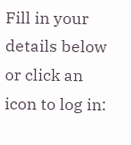Fill in your details below or click an icon to log in: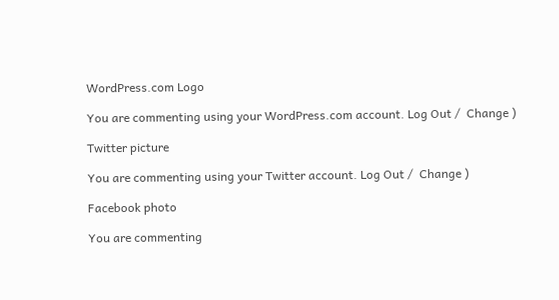WordPress.com Logo

You are commenting using your WordPress.com account. Log Out /  Change )

Twitter picture

You are commenting using your Twitter account. Log Out /  Change )

Facebook photo

You are commenting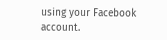using your Facebook account.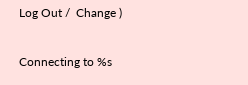Log Out /  Change )

Connecting to %s